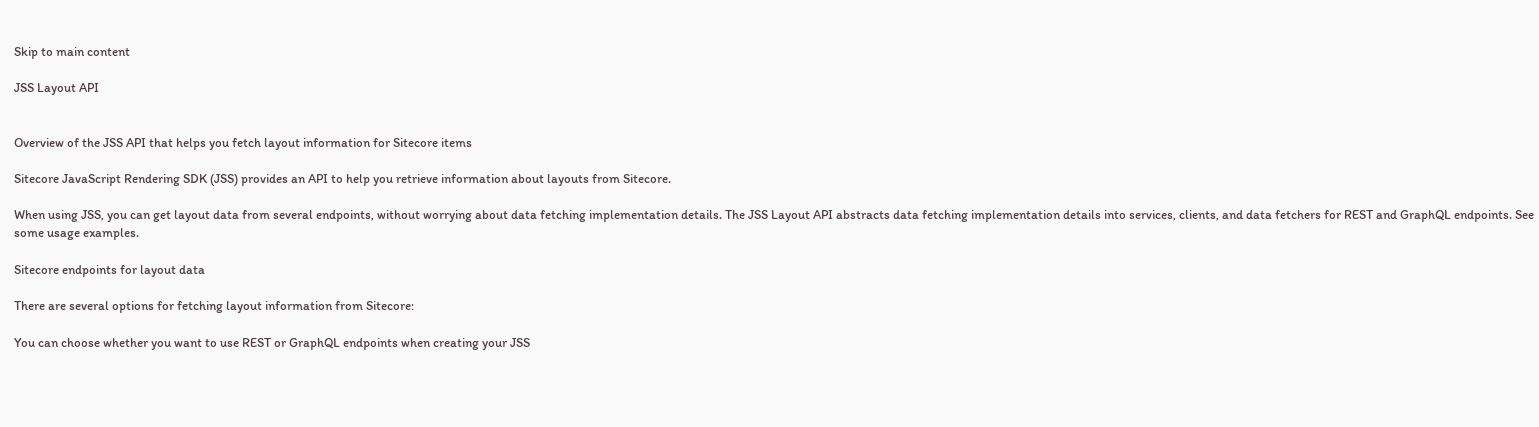Skip to main content

JSS Layout API


Overview of the JSS API that helps you fetch layout information for Sitecore items

Sitecore JavaScript Rendering SDK (JSS) provides an API to help you retrieve information about layouts from Sitecore.

When using JSS, you can get layout data from several endpoints, without worrying about data fetching implementation details. The JSS Layout API abstracts data fetching implementation details into services, clients, and data fetchers for REST and GraphQL endpoints. See some usage examples.

Sitecore endpoints for layout data

There are several options for fetching layout information from Sitecore:

You can choose whether you want to use REST or GraphQL endpoints when creating your JSS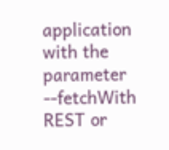application with the parameter --fetchWith REST or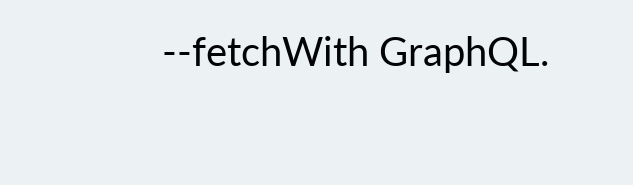--fetchWith GraphQL.